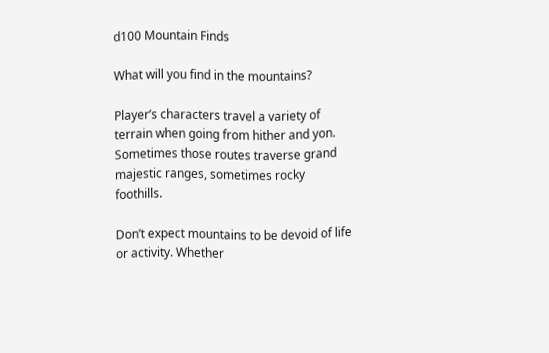d100 Mountain Finds

What will you find in the mountains?

Player’s characters travel a variety of terrain when going from hither and yon. Sometimes those routes traverse grand majestic ranges, sometimes rocky foothills.

Don’t expect mountains to be devoid of life or activity. Whether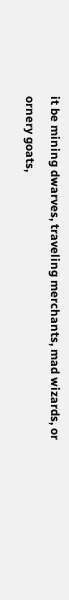it be mining dwarves, traveling merchants, mad wizards, or ornery goats,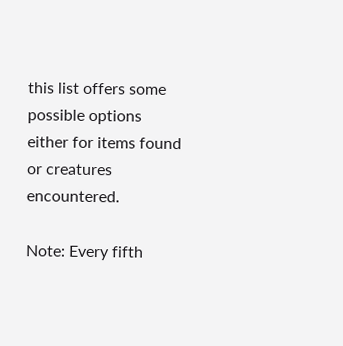this list offers some possible options either for items found or creatures encountered.

Note: Every fifth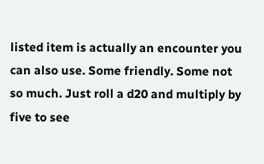listed item is actually an encounter you can also use. Some friendly. Some not so much. Just roll a d20 and multiply by five to see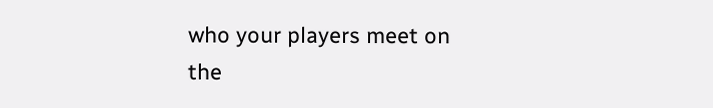who your players meet on the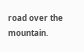road over the mountain.